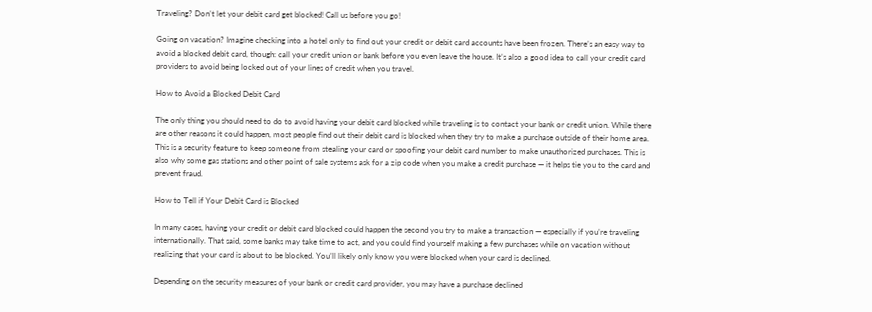Traveling? Don’t let your debit card get blocked! Call us before you go!

Going on vacation? Imagine checking into a hotel only to find out your credit or debit card accounts have been frozen. There’s an easy way to avoid a blocked debit card, though: call your credit union or bank before you even leave the house. It’s also a good idea to call your credit card providers to avoid being locked out of your lines of credit when you travel.

How to Avoid a Blocked Debit Card

The only thing you should need to do to avoid having your debit card blocked while traveling is to contact your bank or credit union. While there are other reasons it could happen, most people find out their debit card is blocked when they try to make a purchase outside of their home area. This is a security feature to keep someone from stealing your card or spoofing your debit card number to make unauthorized purchases. This is also why some gas stations and other point of sale systems ask for a zip code when you make a credit purchase — it helps tie you to the card and prevent fraud.

How to Tell if Your Debit Card is Blocked

In many cases, having your credit or debit card blocked could happen the second you try to make a transaction — especially if you’re traveling internationally. That said, some banks may take time to act, and you could find yourself making a few purchases while on vacation without realizing that your card is about to be blocked. You’ll likely only know you were blocked when your card is declined.

Depending on the security measures of your bank or credit card provider, you may have a purchase declined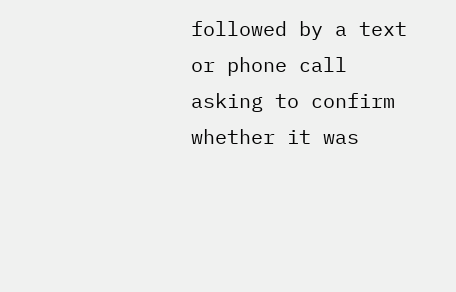followed by a text or phone call asking to confirm whether it was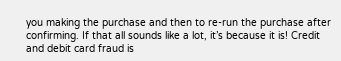you making the purchase and then to re-run the purchase after confirming. If that all sounds like a lot, it’s because it is! Credit and debit card fraud is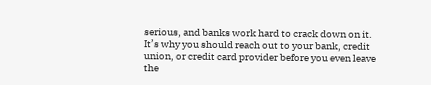serious, and banks work hard to crack down on it. It’s why you should reach out to your bank, credit union, or credit card provider before you even leave the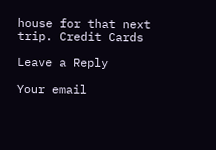house for that next trip. Credit Cards

Leave a Reply

Your email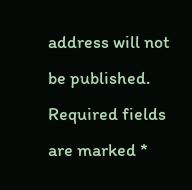address will not be published. Required fields are marked *